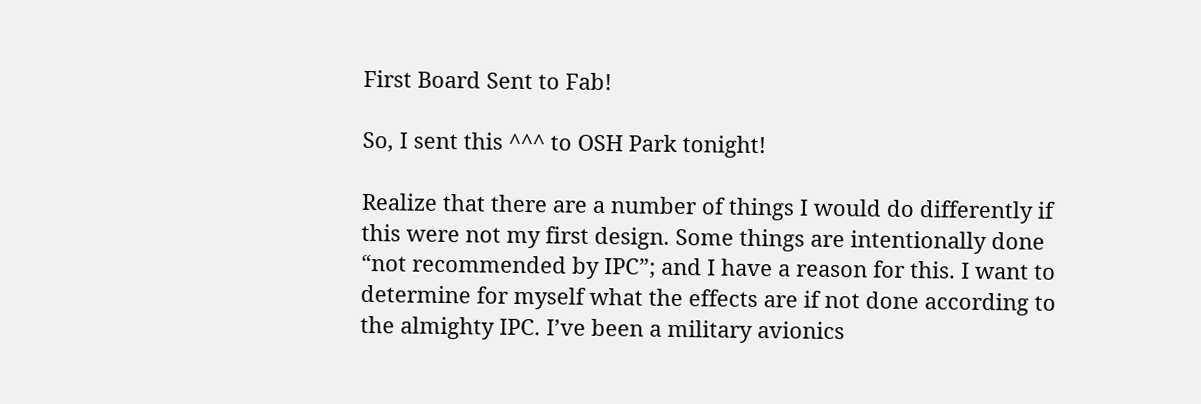First Board Sent to Fab!

So, I sent this ^^^ to OSH Park tonight!

Realize that there are a number of things I would do differently if this were not my first design. Some things are intentionally done “not recommended by IPC”; and I have a reason for this. I want to determine for myself what the effects are if not done according to the almighty IPC. I’ve been a military avionics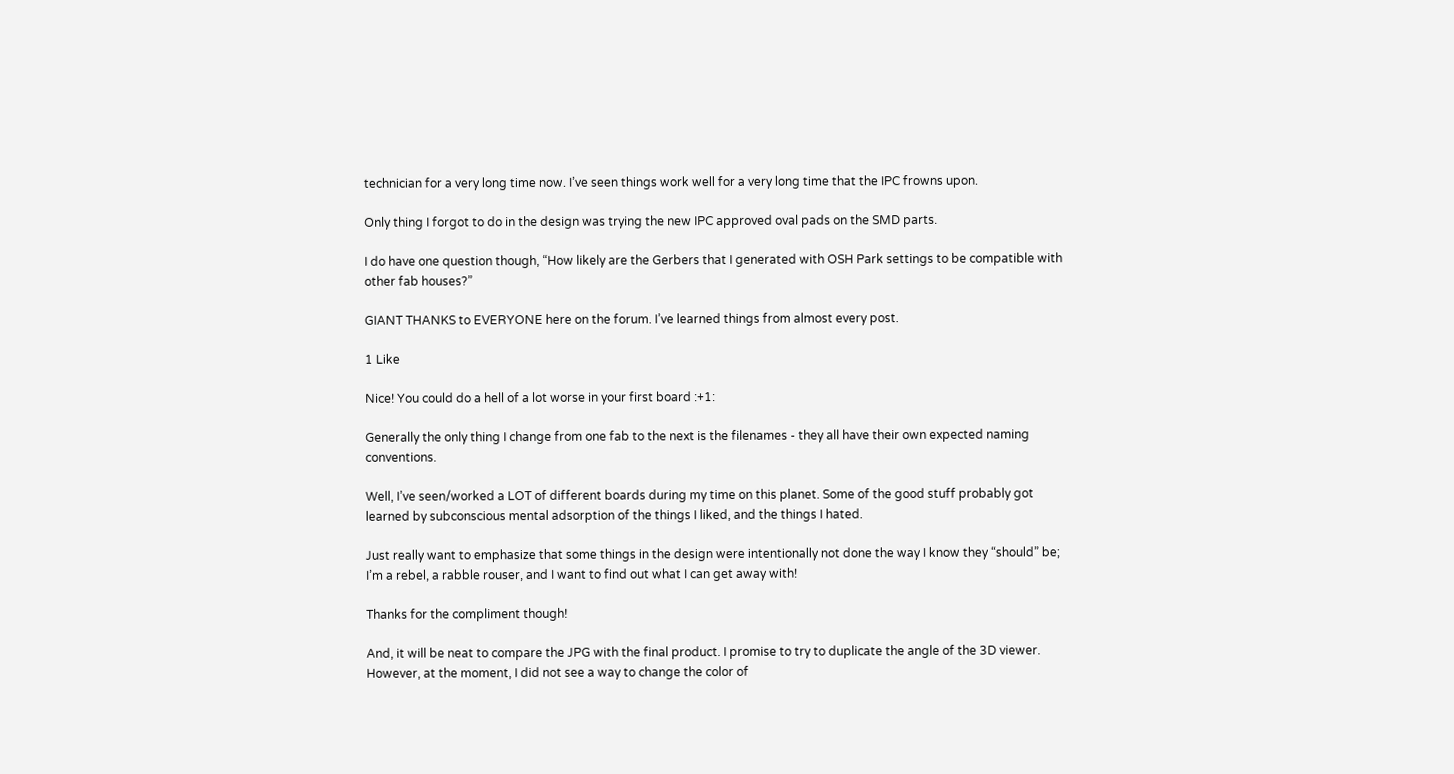technician for a very long time now. I’ve seen things work well for a very long time that the IPC frowns upon.

Only thing I forgot to do in the design was trying the new IPC approved oval pads on the SMD parts.

I do have one question though, “How likely are the Gerbers that I generated with OSH Park settings to be compatible with other fab houses?”

GIANT THANKS to EVERYONE here on the forum. I’ve learned things from almost every post.

1 Like

Nice! You could do a hell of a lot worse in your first board :+1:

Generally the only thing I change from one fab to the next is the filenames - they all have their own expected naming conventions.

Well, I’ve seen/worked a LOT of different boards during my time on this planet. Some of the good stuff probably got learned by subconscious mental adsorption of the things I liked, and the things I hated.

Just really want to emphasize that some things in the design were intentionally not done the way I know they “should” be; I’m a rebel, a rabble rouser, and I want to find out what I can get away with!

Thanks for the compliment though!

And, it will be neat to compare the JPG with the final product. I promise to try to duplicate the angle of the 3D viewer. However, at the moment, I did not see a way to change the color of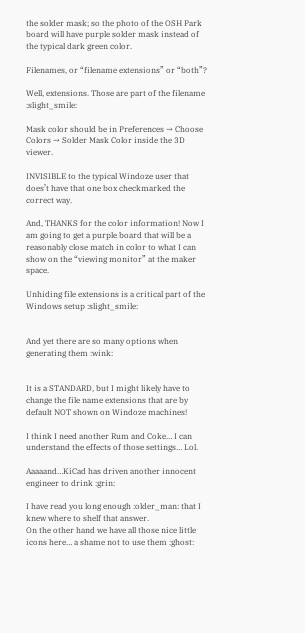the solder mask; so the photo of the OSH Park board will have purple solder mask instead of the typical dark green color.

Filenames, or “filename extensions” or “both”?

Well, extensions. Those are part of the filename :slight_smile:

Mask color should be in Preferences → Choose Colors → Solder Mask Color inside the 3D viewer.

INVISIBLE to the typical Windoze user that does’t have that one box checkmarked the correct way.

And, THANKS for the color information! Now I am going to get a purple board that will be a reasonably close match in color to what I can show on the “viewing monitor” at the maker space.

Unhiding file extensions is a critical part of the Windows setup :slight_smile:


And yet there are so many options when generating them :wink:


It is a STANDARD, but I might likely have to change the file name extensions that are by default NOT shown on Windoze machines!

I think I need another Rum and Coke… I can understand the effects of those settings… Lol.

Aaaaand…KiCad has driven another innocent engineer to drink :grin:

I have read you long enough :older_man: that I knew where to shelf that answer.
On the other hand we have all those nice little icons here… a shame not to use them :ghost: